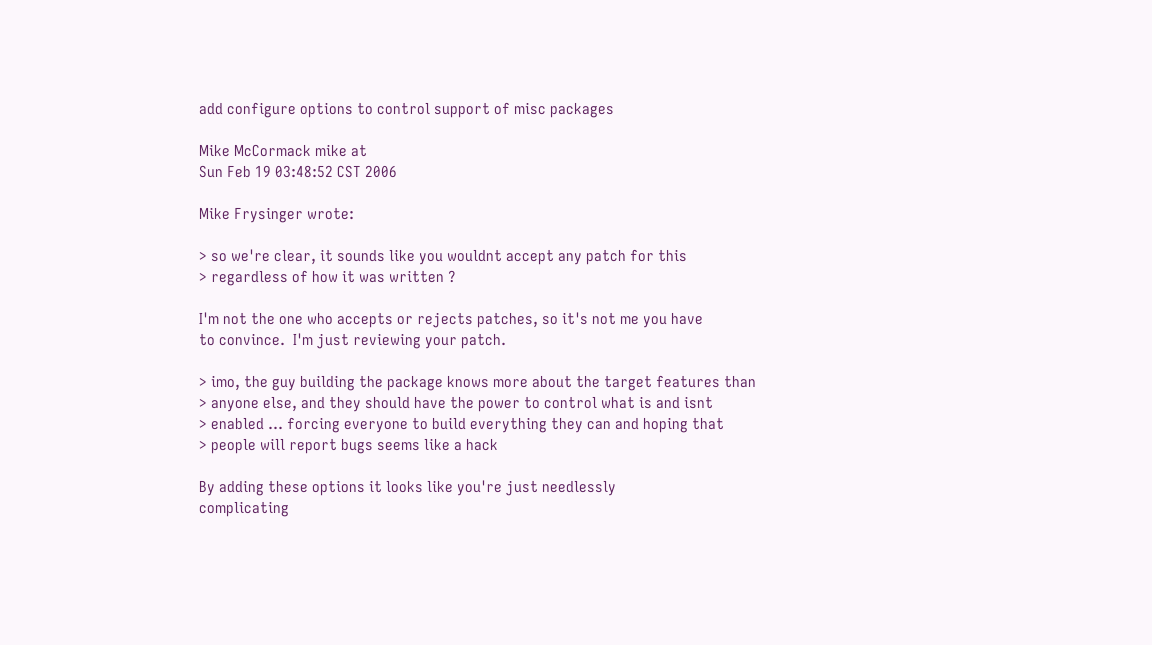add configure options to control support of misc packages

Mike McCormack mike at
Sun Feb 19 03:48:52 CST 2006

Mike Frysinger wrote:

> so we're clear, it sounds like you wouldnt accept any patch for this
> regardless of how it was written ?

I'm not the one who accepts or rejects patches, so it's not me you have
to convince.  I'm just reviewing your patch.

> imo, the guy building the package knows more about the target features than
> anyone else, and they should have the power to control what is and isnt
> enabled ... forcing everyone to build everything they can and hoping that
> people will report bugs seems like a hack

By adding these options it looks like you're just needlessly
complicating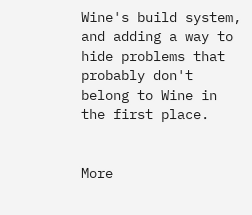Wine's build system, and adding a way to hide problems that
probably don't belong to Wine in the first place.


More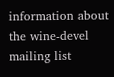information about the wine-devel mailing list